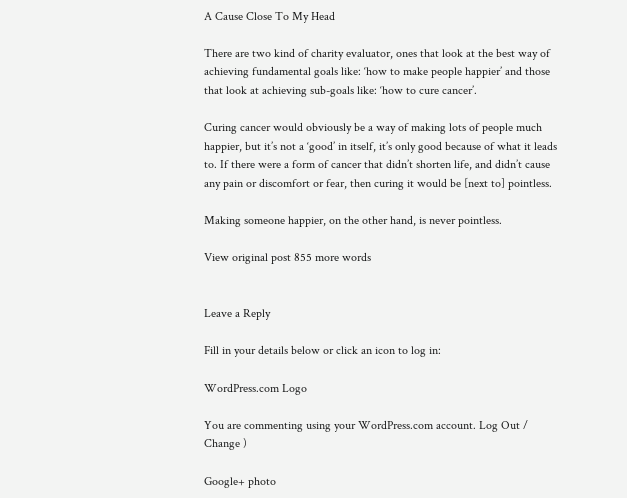A Cause Close To My Head

There are two kind of charity evaluator, ones that look at the best way of achieving fundamental goals like: ‘how to make people happier’ and those that look at achieving sub-goals like: ‘how to cure cancer’.

Curing cancer would obviously be a way of making lots of people much happier, but it’s not a ‘good’ in itself, it’s only good because of what it leads to. If there were a form of cancer that didn’t shorten life, and didn’t cause any pain or discomfort or fear, then curing it would be [next to] pointless.

Making someone happier, on the other hand, is never pointless.

View original post 855 more words


Leave a Reply

Fill in your details below or click an icon to log in:

WordPress.com Logo

You are commenting using your WordPress.com account. Log Out /  Change )

Google+ photo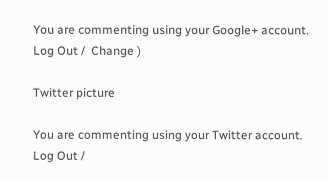You are commenting using your Google+ account. Log Out /  Change )

Twitter picture

You are commenting using your Twitter account. Log Out /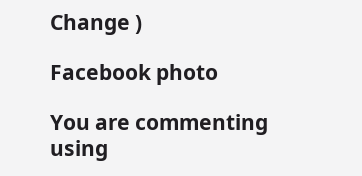Change )

Facebook photo

You are commenting using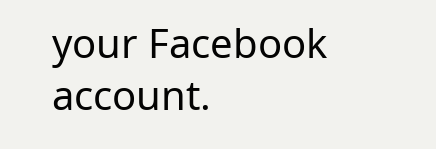your Facebook account.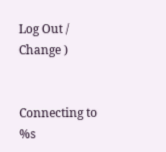Log Out /  Change )


Connecting to %s